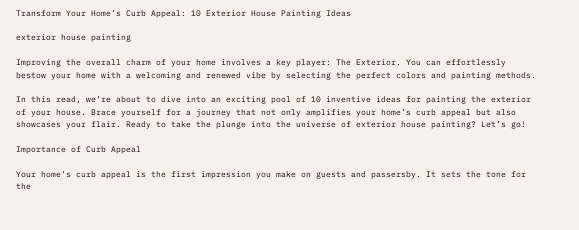Transform Your Home’s Curb Appeal: 10 Exterior House Painting Ideas

exterior house painting

Improving the overall charm of your home involves a key player: The Exterior. You can effortlessly bestow your home with a welcoming and renewed vibe by selecting the perfect colors and painting methods.

In this read, we’re about to dive into an exciting pool of 10 inventive ideas for painting the exterior of your house. Brace yourself for a journey that not only amplifies your home’s curb appeal but also showcases your flair. Ready to take the plunge into the universe of exterior house painting? Let’s go!

Importance of Curb Appeal

Your home’s curb appeal is the first impression you make on guests and passersby. It sets the tone for the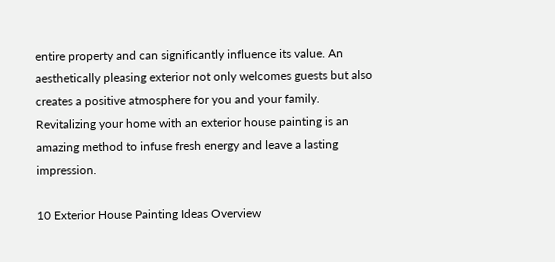entire property and can significantly influence its value. An aesthetically pleasing exterior not only welcomes guests but also creates a positive atmosphere for you and your family.  Revitalizing your home with an exterior house painting is an amazing method to infuse fresh energy and leave a lasting impression.

10 Exterior House Painting Ideas Overview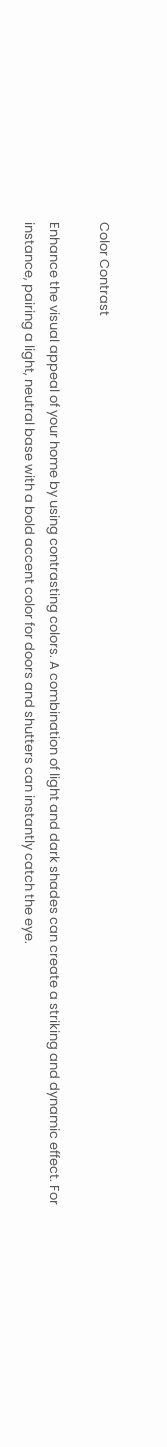Color Contrast

Enhance the visual appeal of your home by using contrasting colors. A combination of light and dark shades can create a striking and dynamic effect. For instance, pairing a light, neutral base with a bold accent color for doors and shutters can instantly catch the eye.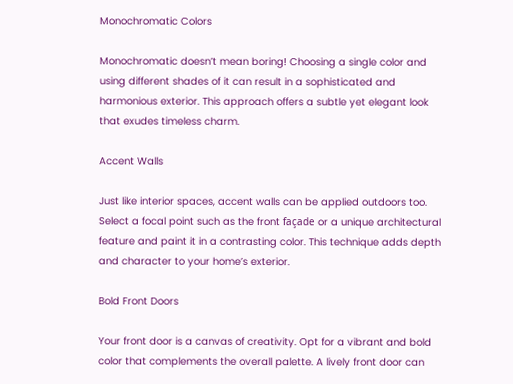Monochromatic Colors

Monochromatic doesn’t mean boring! Choosing a single color and using different shades of it can result in a sophisticated and harmonious exterior. This approach offers a subtle yet elegant look that exudes timeless charm.

Accent Walls

Just like interior spaces, accent walls can be applied outdoors too. Select a focal point such as the front façade or a unique architectural feature and paint it in a contrasting color. This technique adds depth and character to your home’s exterior.

Bold Front Doors

Your front door is a canvas of creativity. Opt for a vibrant and bold color that complements the overall palette. A lively front door can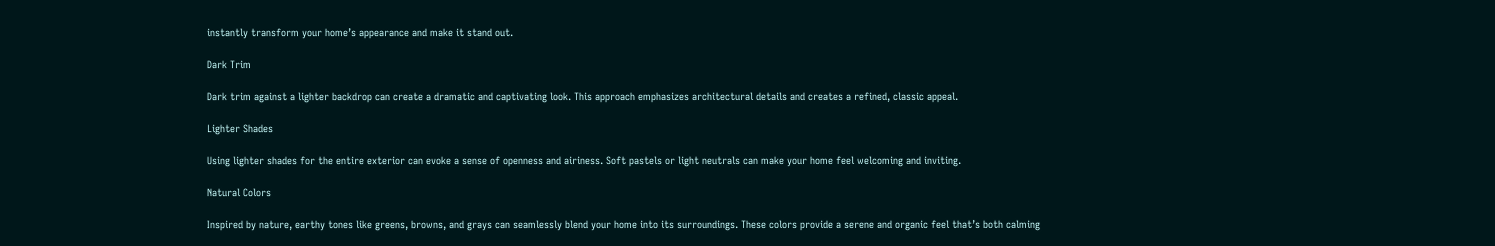instantly transform your home’s appearance and make it stand out.

Dark Trim

Dark trim against a lighter backdrop can create a dramatic and captivating look. This approach emphasizes architectural details and creates a refined, classic appeal.

Lighter Shades

Using lighter shades for the entire exterior can evoke a sense of openness and airiness. Soft pastels or light neutrals can make your home feel welcoming and inviting.

Natural Colors

Inspired by nature, earthy tones like greens, browns, and grays can seamlessly blend your home into its surroundings. These colors provide a serene and organic feel that’s both calming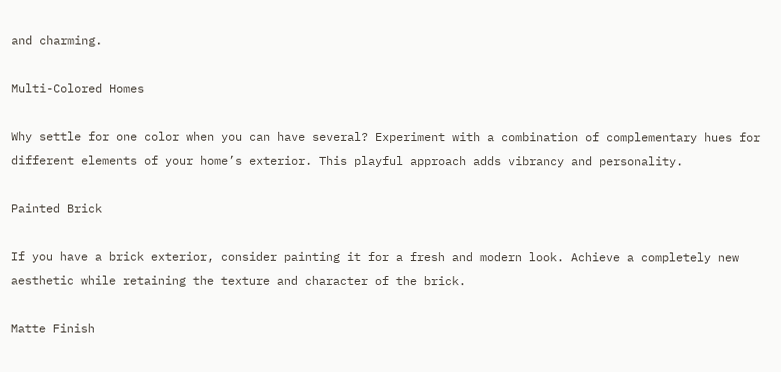and charming.

Multi-Colored Homes

Why settle for one color when you can have several? Experiment with a combination of complementary hues for different elements of your home’s exterior. This playful approach adds vibrancy and personality.

Painted Brick

If you have a brick exterior, consider painting it for a fresh and modern look. Achieve a completely new aesthetic while retaining the texture and character of the brick.

Matte Finish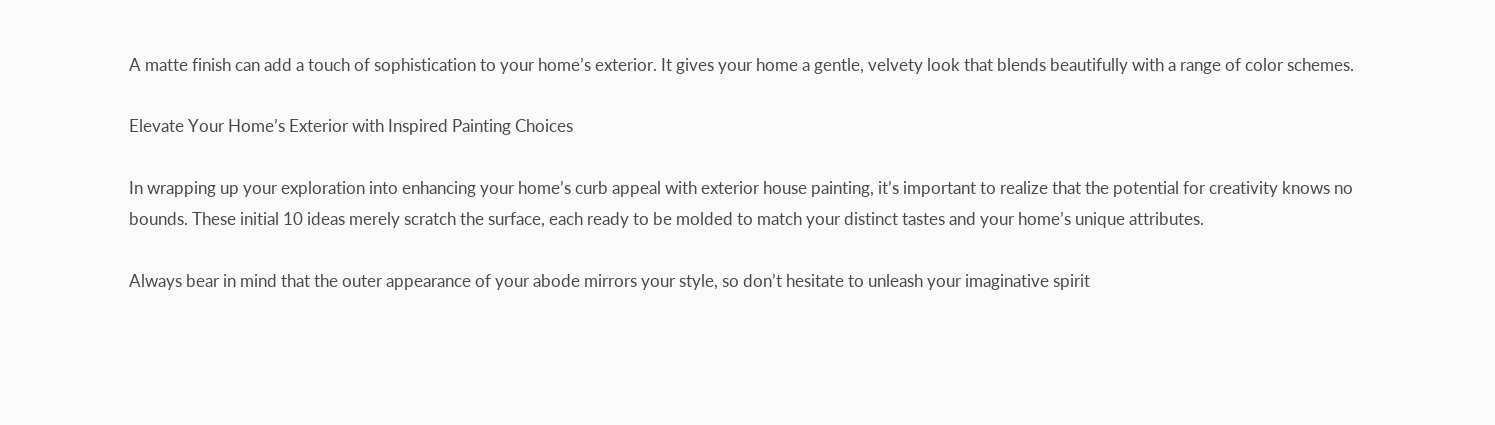A matte finish can add a touch of sophistication to your home’s exterior. It gives your home a gentle, velvety look that blends beautifully with a range of color schemes.

Elevate Your Home’s Exterior with Inspired Painting Choices

In wrapping up your exploration into enhancing your home’s curb appeal with exterior house painting, it’s important to realize that the potential for creativity knows no bounds. These initial 10 ideas merely scratch the surface, each ready to be molded to match your distinct tastes and your home’s unique attributes.

Always bear in mind that the outer appearance of your abode mirrors your style, so don’t hesitate to unleash your imaginative spirit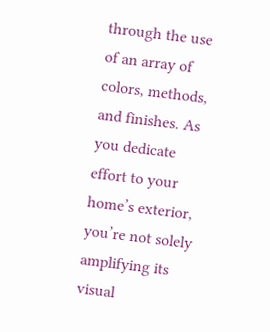through the use of an array of colors, methods, and finishes. As you dedicate effort to your home’s exterior, you’re not solely amplifying its visual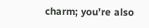charm; you’re also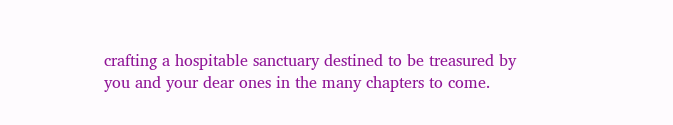crafting a hospitable sanctuary destined to be treasured by you and your dear ones in the many chapters to come.